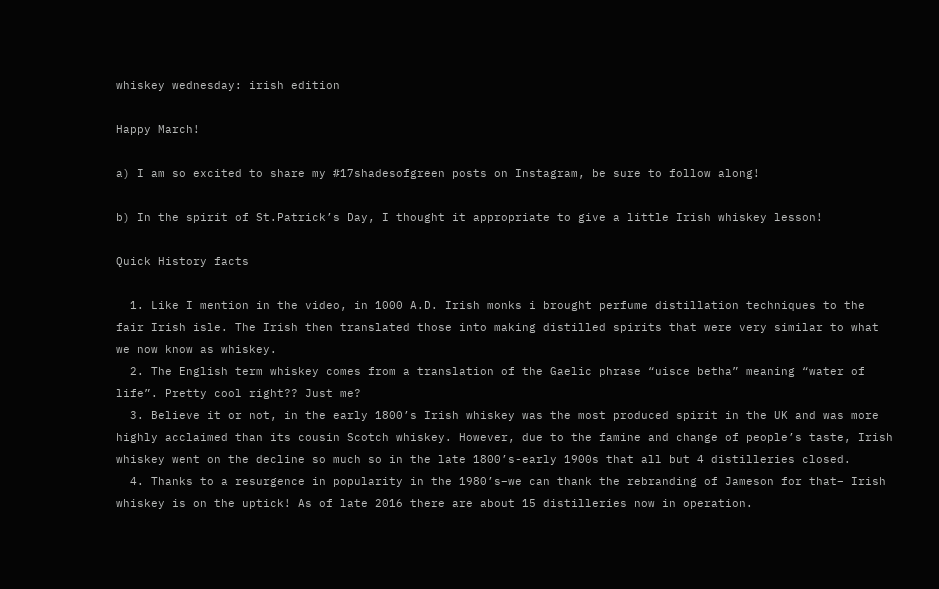whiskey wednesday: irish edition

Happy March!

a) I am so excited to share my #17shadesofgreen posts on Instagram, be sure to follow along!

b) In the spirit of St.Patrick’s Day, I thought it appropriate to give a little Irish whiskey lesson!

Quick History facts

  1. Like I mention in the video, in 1000 A.D. Irish monks i brought perfume distillation techniques to the fair Irish isle. The Irish then translated those into making distilled spirits that were very similar to what we now know as whiskey.
  2. The English term whiskey comes from a translation of the Gaelic phrase “uisce betha” meaning “water of life”. Pretty cool right?? Just me?
  3. Believe it or not, in the early 1800’s Irish whiskey was the most produced spirit in the UK and was more highly acclaimed than its cousin Scotch whiskey. However, due to the famine and change of people’s taste, Irish whiskey went on the decline so much so in the late 1800’s-early 1900s that all but 4 distilleries closed.
  4. Thanks to a resurgence in popularity in the 1980’s–we can thank the rebranding of Jameson for that– Irish whiskey is on the uptick! As of late 2016 there are about 15 distilleries now in operation.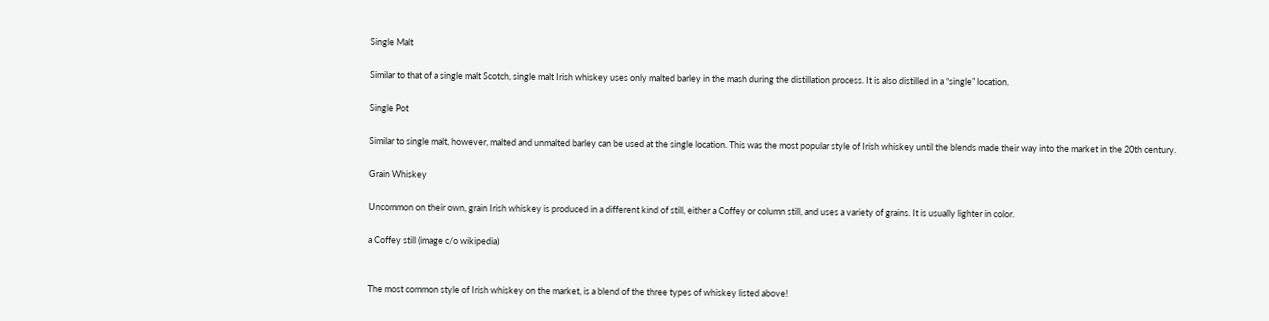Single Malt

Similar to that of a single malt Scotch, single malt Irish whiskey uses only malted barley in the mash during the distillation process. It is also distilled in a “single” location.

Single Pot

Similar to single malt, however, malted and unmalted barley can be used at the single location. This was the most popular style of Irish whiskey until the blends made their way into the market in the 20th century.

Grain Whiskey

Uncommon on their own, grain Irish whiskey is produced in a different kind of still, either a Coffey or column still, and uses a variety of grains. It is usually lighter in color.

a Coffey still (image c/o wikipedia)


The most common style of Irish whiskey on the market, is a blend of the three types of whiskey listed above!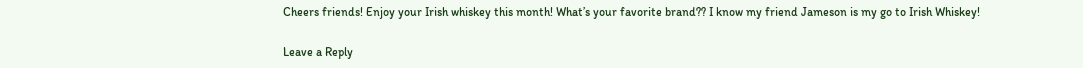Cheers friends! Enjoy your Irish whiskey this month! What’s your favorite brand?? I know my friend Jameson is my go to Irish Whiskey!

Leave a Reply